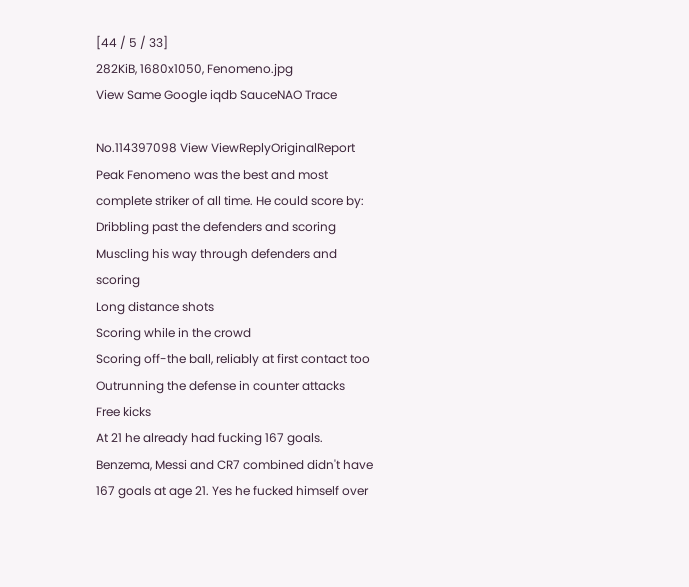[44 / 5 / 33]
282KiB, 1680x1050, Fenomeno.jpg
View Same Google iqdb SauceNAO Trace

No.114397098 View ViewReplyOriginalReport
Peak Fenomeno was the best and most complete striker of all time. He could score by:
Dribbling past the defenders and scoring
Muscling his way through defenders and scoring
Long distance shots
Scoring while in the crowd
Scoring off-the ball, reliably at first contact too
Outrunning the defense in counter attacks
Free kicks
At 21 he already had fucking 167 goals. Benzema, Messi and CR7 combined didn't have 167 goals at age 21. Yes he fucked himself over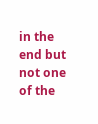in the end but not one of the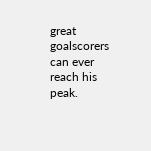great goalscorers can ever reach his peak.